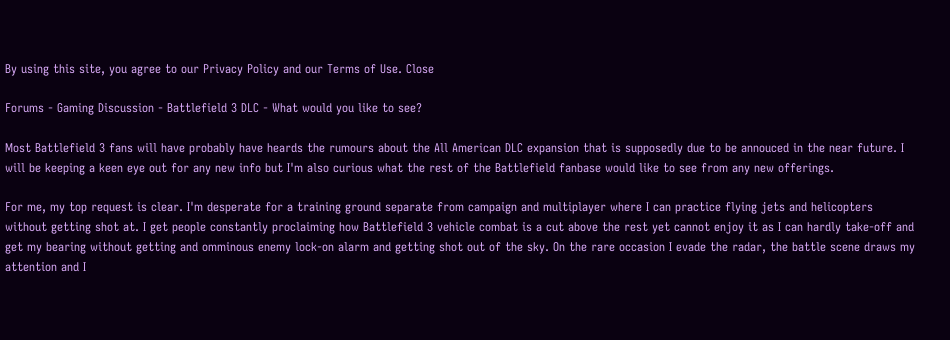By using this site, you agree to our Privacy Policy and our Terms of Use. Close

Forums - Gaming Discussion - Battlefield 3 DLC - What would you like to see?

Most Battlefield 3 fans will have probably have heards the rumours about the All American DLC expansion that is supposedly due to be annouced in the near future. I will be keeping a keen eye out for any new info but I'm also curious what the rest of the Battlefield fanbase would like to see from any new offerings.

For me, my top request is clear. I'm desperate for a training ground separate from campaign and multiplayer where I can practice flying jets and helicopters without getting shot at. I get people constantly proclaiming how Battlefield 3 vehicle combat is a cut above the rest yet cannot enjoy it as I can hardly take-off and get my bearing without getting and omminous enemy lock-on alarm and getting shot out of the sky. On the rare occasion I evade the radar, the battle scene draws my attention and I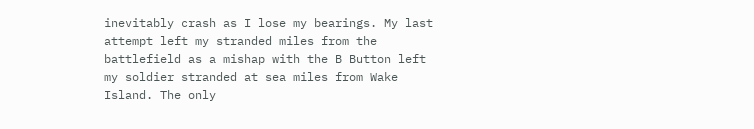inevitably crash as I lose my bearings. My last attempt left my stranded miles from the battlefield as a mishap with the B Button left my soldier stranded at sea miles from Wake Island. The only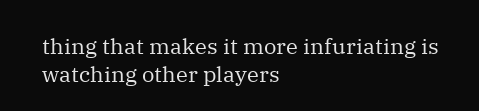thing that makes it more infuriating is watching other players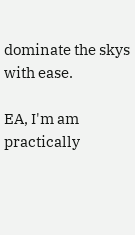dominate the skys with ease.

EA, I'm am practically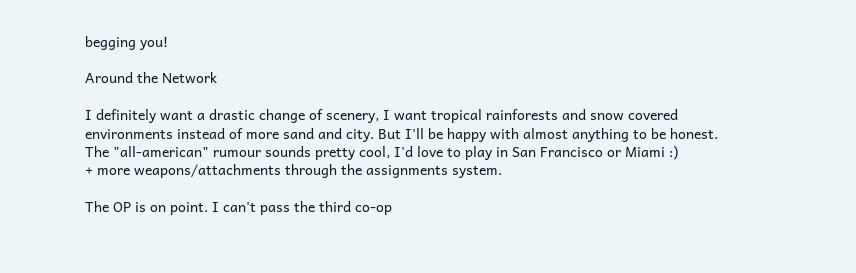begging you!

Around the Network

I definitely want a drastic change of scenery, I want tropical rainforests and snow covered environments instead of more sand and city. But I'll be happy with almost anything to be honest. The "all-american" rumour sounds pretty cool, I'd love to play in San Francisco or Miami :)
+ more weapons/attachments through the assignments system.

The OP is on point. I can't pass the third co-op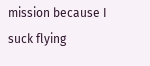mission because I suck flying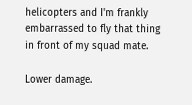helicopters and I'm frankly embarrassed to fly that thing in front of my squad mate.

Lower damage.